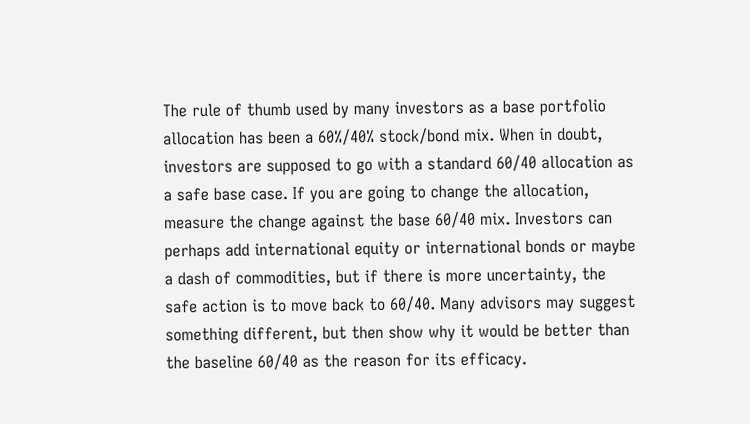The rule of thumb used by many investors as a base portfolio allocation has been a 60%/40% stock/bond mix. When in doubt, investors are supposed to go with a standard 60/40 allocation as a safe base case. If you are going to change the allocation, measure the change against the base 60/40 mix. Investors can perhaps add international equity or international bonds or maybe a dash of commodities, but if there is more uncertainty, the safe action is to move back to 60/40. Many advisors may suggest something different, but then show why it would be better than the baseline 60/40 as the reason for its efficacy.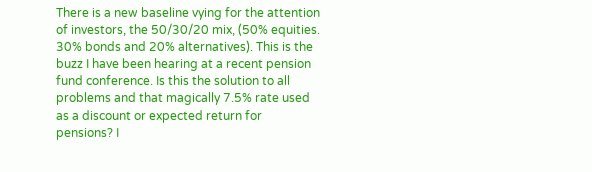There is a new baseline vying for the attention of investors, the 50/30/20 mix, (50% equities. 30% bonds and 20% alternatives). This is the buzz I have been hearing at a recent pension fund conference. Is this the solution to all problems and that magically 7.5% rate used as a discount or expected return for pensions? I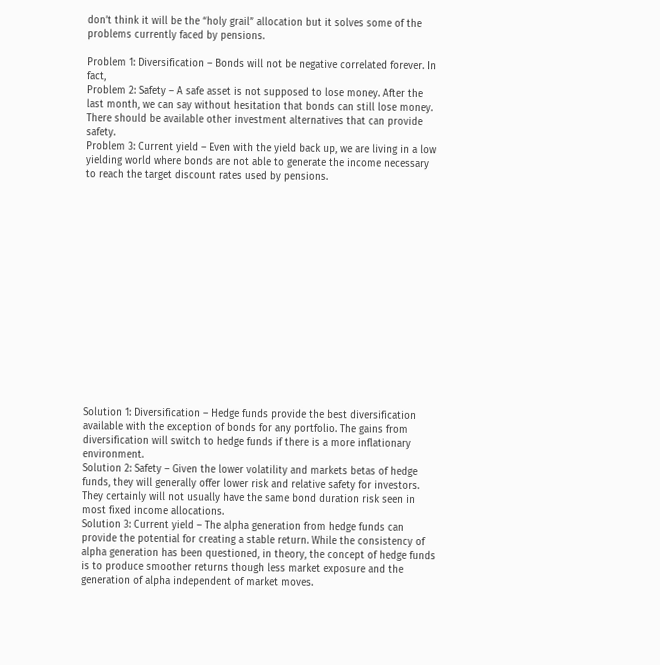don’t think it will be the “holy grail” allocation but it solves some of the problems currently faced by pensions.

Problem 1: Diversification – Bonds will not be negative correlated forever. In fact,
Problem 2: Safety – A safe asset is not supposed to lose money. After the last month, we can say without hesitation that bonds can still lose money. There should be available other investment alternatives that can provide safety.
Problem 3: Current yield – Even with the yield back up, we are living in a low yielding world where bonds are not able to generate the income necessary to reach the target discount rates used by pensions.
















Solution 1: Diversification – Hedge funds provide the best diversification available with the exception of bonds for any portfolio. The gains from diversification will switch to hedge funds if there is a more inflationary environment.
Solution 2: Safety – Given the lower volatility and markets betas of hedge funds, they will generally offer lower risk and relative safety for investors. They certainly will not usually have the same bond duration risk seen in most fixed income allocations.
Solution 3: Current yield – The alpha generation from hedge funds can provide the potential for creating a stable return. While the consistency of alpha generation has been questioned, in theory, the concept of hedge funds is to produce smoother returns though less market exposure and the generation of alpha independent of market moves.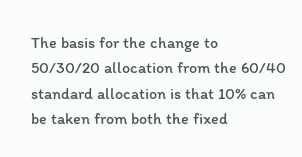The basis for the change to 50/30/20 allocation from the 60/40 standard allocation is that 10% can be taken from both the fixed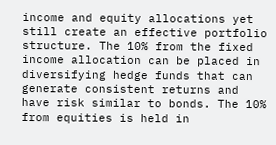income and equity allocations yet still create an effective portfolio structure. The 10% from the fixed income allocation can be placed in diversifying hedge funds that can generate consistent returns and have risk similar to bonds. The 10% from equities is held in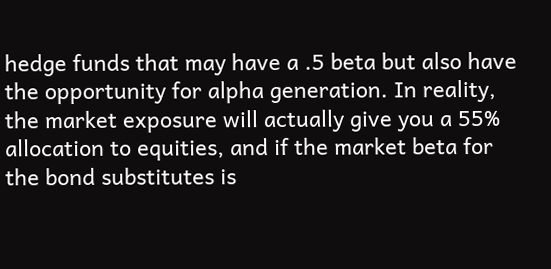hedge funds that may have a .5 beta but also have the opportunity for alpha generation. In reality, the market exposure will actually give you a 55% allocation to equities, and if the market beta for the bond substitutes is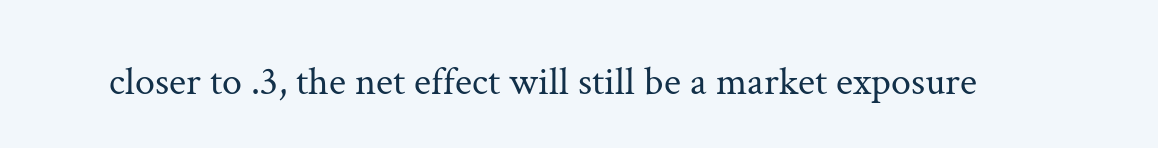closer to .3, the net effect will still be a market exposure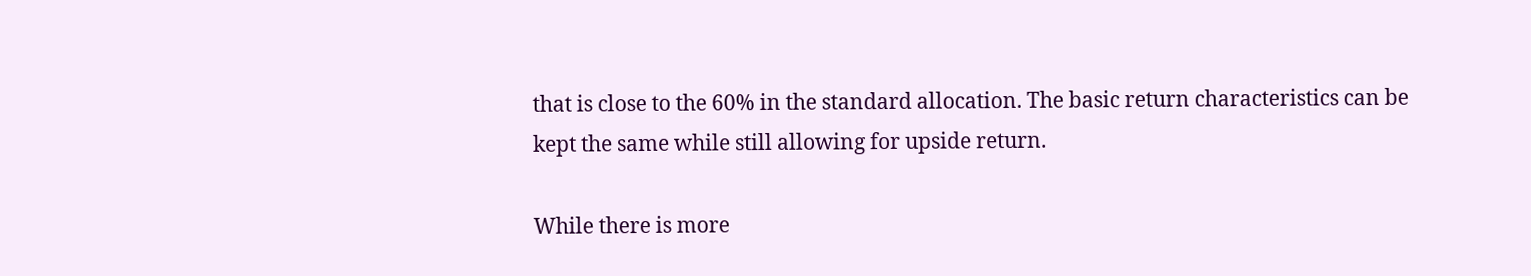that is close to the 60% in the standard allocation. The basic return characteristics can be kept the same while still allowing for upside return.

While there is more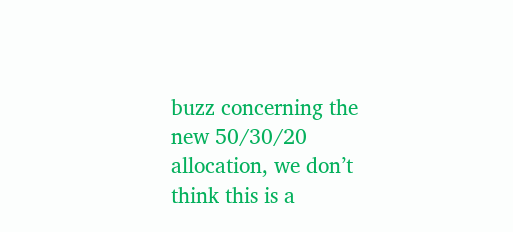buzz concerning the new 50/30/20 allocation, we don’t think this is a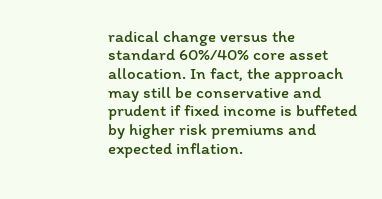radical change versus the standard 60%/40% core asset allocation. In fact, the approach may still be conservative and prudent if fixed income is buffeted by higher risk premiums and expected inflation.